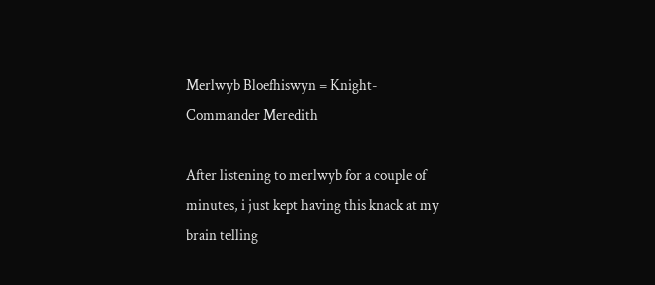Merlwyb Bloefhiswyn = Knight-Commander Meredith

After listening to merlwyb for a couple of minutes, i just kept having this knack at my brain telling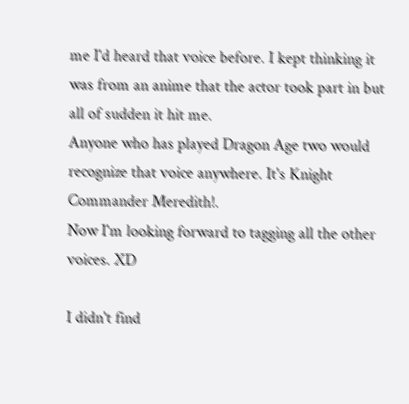me I'd heard that voice before. I kept thinking it was from an anime that the actor took part in but all of sudden it hit me.
Anyone who has played Dragon Age two would recognize that voice anywhere. It's Knight Commander Meredith!.
Now I'm looking forward to tagging all the other voices. XD

I didn't find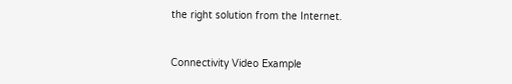the right solution from the Internet.


Connectivity Video Example